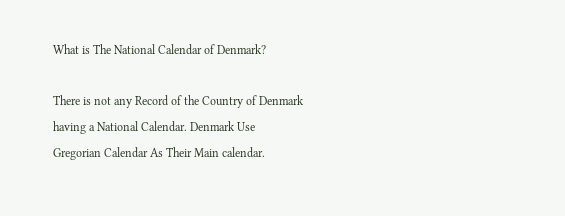What is The National Calendar of Denmark?

There is not any Record of the Country of Denmark having a National Calendar. Denmark Use Gregorian Calendar As Their Main calendar.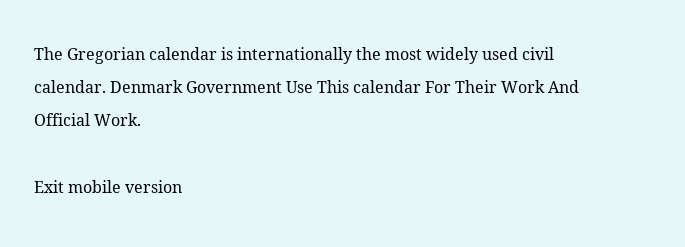The Gregorian calendar is internationally the most widely used civil calendar. Denmark Government Use This calendar For Their Work And Official Work.

Exit mobile version